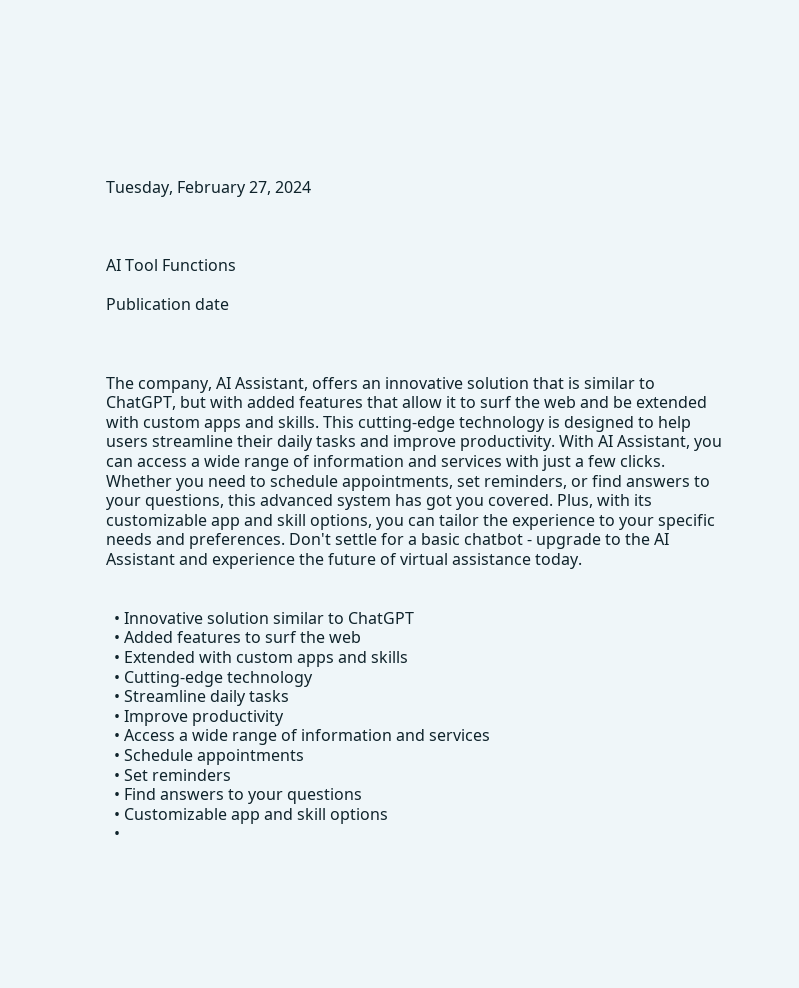Tuesday, February 27, 2024



AI Tool Functions

Publication date



The company, AI Assistant, offers an innovative solution that is similar to ChatGPT, but with added features that allow it to surf the web and be extended with custom apps and skills. This cutting-edge technology is designed to help users streamline their daily tasks and improve productivity. With AI Assistant, you can access a wide range of information and services with just a few clicks. Whether you need to schedule appointments, set reminders, or find answers to your questions, this advanced system has got you covered. Plus, with its customizable app and skill options, you can tailor the experience to your specific needs and preferences. Don't settle for a basic chatbot - upgrade to the AI Assistant and experience the future of virtual assistance today.


  • Innovative solution similar to ChatGPT
  • Added features to surf the web
  • Extended with custom apps and skills
  • Cutting-edge technology
  • Streamline daily tasks
  • Improve productivity
  • Access a wide range of information and services
  • Schedule appointments
  • Set reminders
  • Find answers to your questions
  • Customizable app and skill options
  •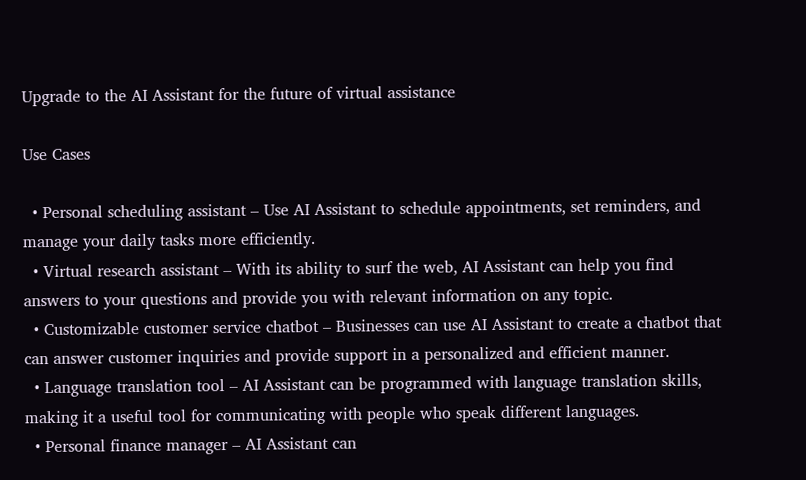Upgrade to the AI Assistant for the future of virtual assistance

Use Cases

  • Personal scheduling assistant – Use AI Assistant to schedule appointments, set reminders, and manage your daily tasks more efficiently.
  • Virtual research assistant – With its ability to surf the web, AI Assistant can help you find answers to your questions and provide you with relevant information on any topic.
  • Customizable customer service chatbot – Businesses can use AI Assistant to create a chatbot that can answer customer inquiries and provide support in a personalized and efficient manner.
  • Language translation tool – AI Assistant can be programmed with language translation skills, making it a useful tool for communicating with people who speak different languages.
  • Personal finance manager – AI Assistant can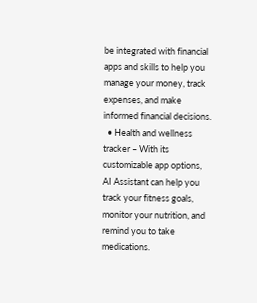be integrated with financial apps and skills to help you manage your money, track expenses, and make informed financial decisions.
  • Health and wellness tracker – With its customizable app options, AI Assistant can help you track your fitness goals, monitor your nutrition, and remind you to take medications.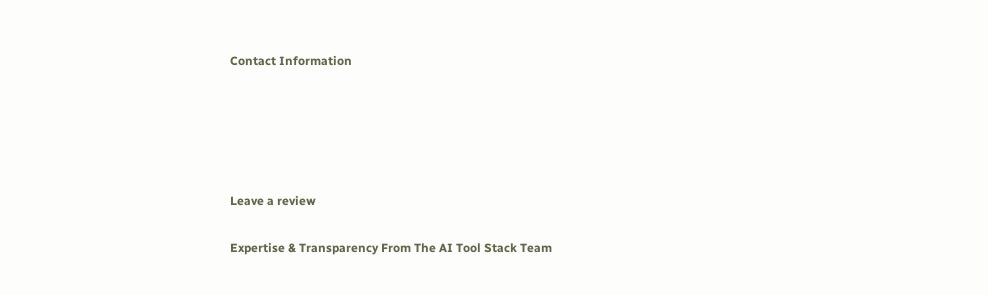Contact Information





Leave a review

Expertise & Transparency From The AI Tool Stack Team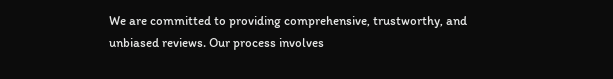We are committed to providing comprehensive, trustworthy, and unbiased reviews. Our process involves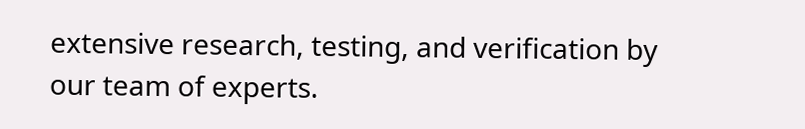extensive research, testing, and verification by our team of experts.